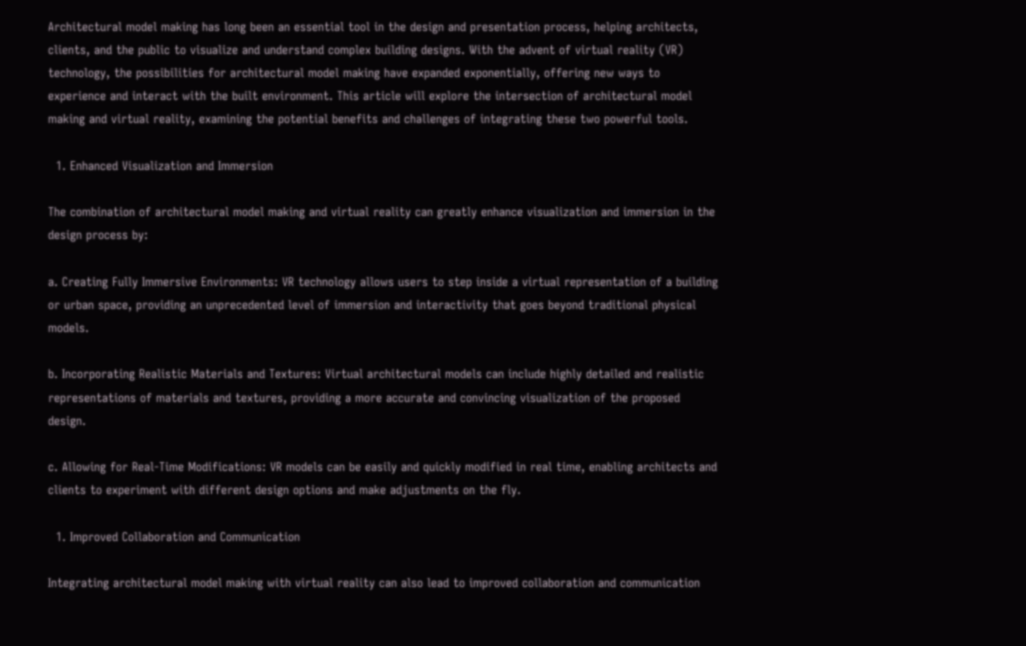Architectural model making has long been an essential tool in the design and presentation process, helping architects, clients, and the public to visualize and understand complex building designs. With the advent of virtual reality (VR) technology, the possibilities for architectural model making have expanded exponentially, offering new ways to experience and interact with the built environment. This article will explore the intersection of architectural model making and virtual reality, examining the potential benefits and challenges of integrating these two powerful tools.

  1. Enhanced Visualization and Immersion

The combination of architectural model making and virtual reality can greatly enhance visualization and immersion in the design process by:

a. Creating Fully Immersive Environments: VR technology allows users to step inside a virtual representation of a building or urban space, providing an unprecedented level of immersion and interactivity that goes beyond traditional physical models.

b. Incorporating Realistic Materials and Textures: Virtual architectural models can include highly detailed and realistic representations of materials and textures, providing a more accurate and convincing visualization of the proposed design.

c. Allowing for Real-Time Modifications: VR models can be easily and quickly modified in real time, enabling architects and clients to experiment with different design options and make adjustments on the fly.

  1. Improved Collaboration and Communication

Integrating architectural model making with virtual reality can also lead to improved collaboration and communication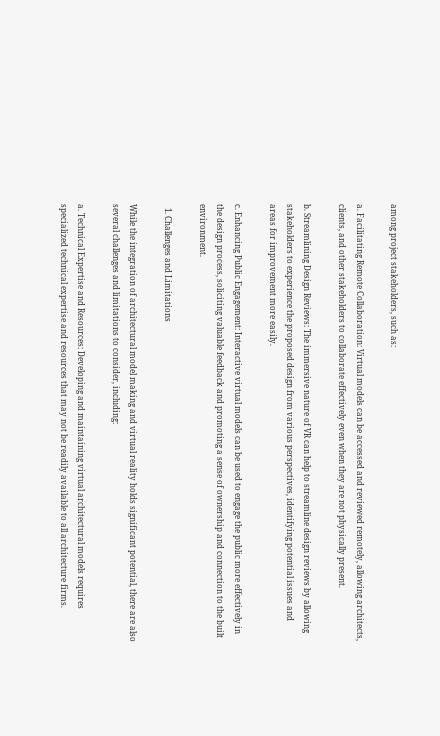among project stakeholders, such as:

a. Facilitating Remote Collaboration: Virtual models can be accessed and reviewed remotely, allowing architects, clients, and other stakeholders to collaborate effectively even when they are not physically present.

b. Streamlining Design Reviews: The immersive nature of VR can help to streamline design reviews by allowing stakeholders to experience the proposed design from various perspectives, identifying potential issues and areas for improvement more easily.

c. Enhancing Public Engagement: Interactive virtual models can be used to engage the public more effectively in the design process, soliciting valuable feedback and promoting a sense of ownership and connection to the built environment.

  1. Challenges and Limitations

While the integration of architectural model making and virtual reality holds significant potential, there are also several challenges and limitations to consider, including:

a. Technical Expertise and Resources: Developing and maintaining virtual architectural models requires specialized technical expertise and resources that may not be readily available to all architecture firms.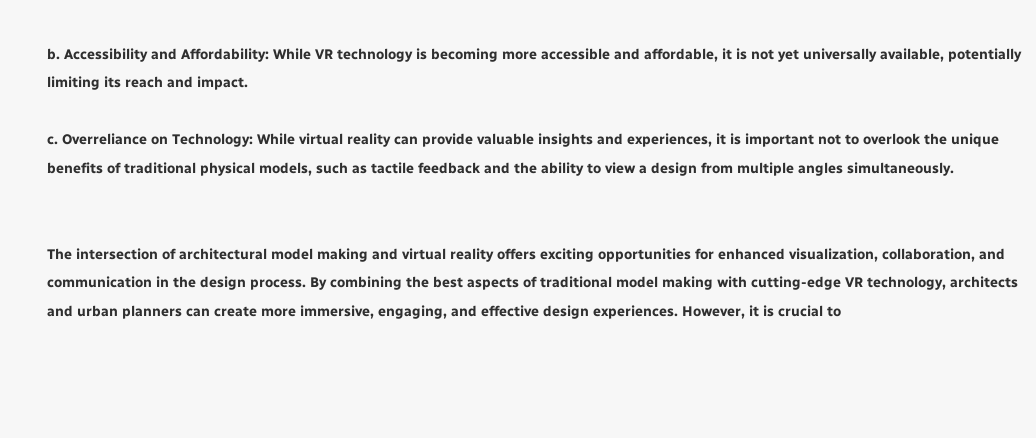b. Accessibility and Affordability: While VR technology is becoming more accessible and affordable, it is not yet universally available, potentially limiting its reach and impact.

c. Overreliance on Technology: While virtual reality can provide valuable insights and experiences, it is important not to overlook the unique benefits of traditional physical models, such as tactile feedback and the ability to view a design from multiple angles simultaneously.


The intersection of architectural model making and virtual reality offers exciting opportunities for enhanced visualization, collaboration, and communication in the design process. By combining the best aspects of traditional model making with cutting-edge VR technology, architects and urban planners can create more immersive, engaging, and effective design experiences. However, it is crucial to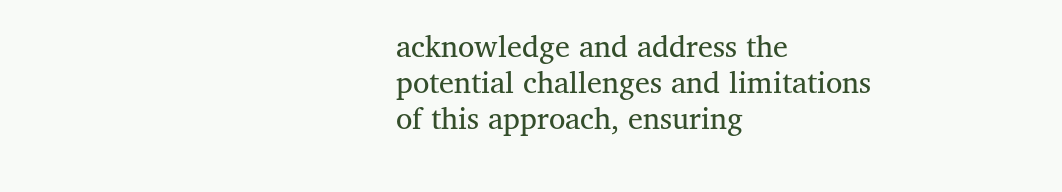acknowledge and address the potential challenges and limitations of this approach, ensuring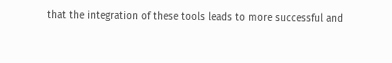that the integration of these tools leads to more successful and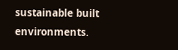sustainable built environments.